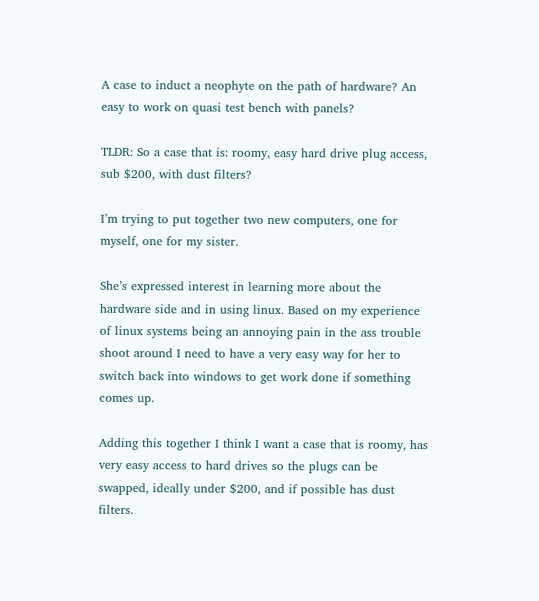A case to induct a neophyte on the path of hardware? An easy to work on quasi test bench with panels?

TLDR: So a case that is: roomy, easy hard drive plug access, sub $200, with dust filters?

I’m trying to put together two new computers, one for myself, one for my sister.

She’s expressed interest in learning more about the hardware side and in using linux. Based on my experience of linux systems being an annoying pain in the ass trouble shoot around I need to have a very easy way for her to switch back into windows to get work done if something comes up.

Adding this together I think I want a case that is roomy, has very easy access to hard drives so the plugs can be swapped, ideally under $200, and if possible has dust filters.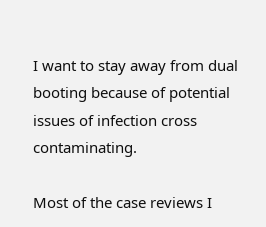I want to stay away from dual booting because of potential issues of infection cross contaminating.

Most of the case reviews I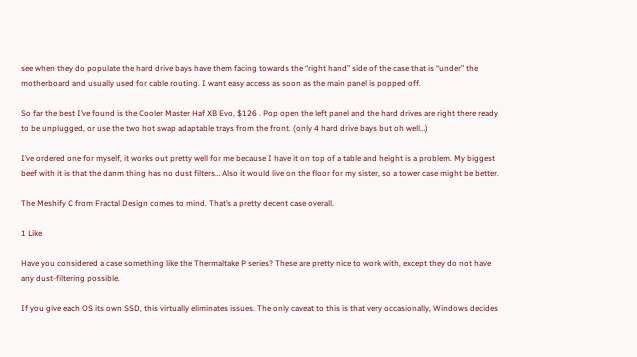see when they do populate the hard drive bays have them facing towards the “right hand” side of the case that is “under” the motherboard and usually used for cable routing. I want easy access as soon as the main panel is popped off.

So far the best I’ve found is the Cooler Master Haf XB Evo, $126 . Pop open the left panel and the hard drives are right there ready to be unplugged, or use the two hot swap adaptable trays from the front. (only 4 hard drive bays but oh well…)

I’ve ordered one for myself, it works out pretty well for me because I have it on top of a table and height is a problem. My biggest beef with it is that the danm thing has no dust filters… Also it would live on the floor for my sister, so a tower case might be better.

The Meshify C from Fractal Design comes to mind. That’s a pretty decent case overall.

1 Like

Have you considered a case something like the Thermaltake P series? These are pretty nice to work with, except they do not have any dust-filtering possible.

If you give each OS its own SSD, this virtually eliminates issues. The only caveat to this is that very occasionally, Windows decides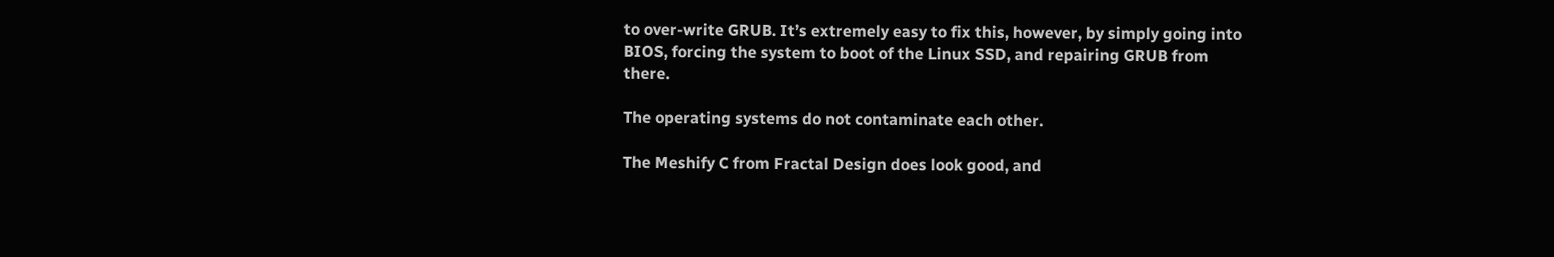to over-write GRUB. It’s extremely easy to fix this, however, by simply going into BIOS, forcing the system to boot of the Linux SSD, and repairing GRUB from there.

The operating systems do not contaminate each other.

The Meshify C from Fractal Design does look good, and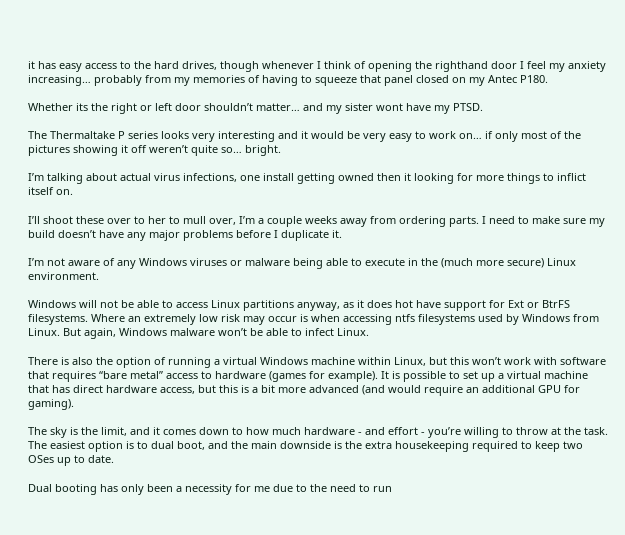it has easy access to the hard drives, though whenever I think of opening the righthand door I feel my anxiety increasing… probably from my memories of having to squeeze that panel closed on my Antec P180.

Whether its the right or left door shouldn’t matter… and my sister wont have my PTSD.

The Thermaltake P series looks very interesting and it would be very easy to work on… if only most of the pictures showing it off weren’t quite so… bright.

I’m talking about actual virus infections, one install getting owned then it looking for more things to inflict itself on.

I’ll shoot these over to her to mull over, I’m a couple weeks away from ordering parts. I need to make sure my build doesn’t have any major problems before I duplicate it.

I’m not aware of any Windows viruses or malware being able to execute in the (much more secure) Linux environment.

Windows will not be able to access Linux partitions anyway, as it does hot have support for Ext or BtrFS filesystems. Where an extremely low risk may occur is when accessing ntfs filesystems used by Windows from Linux. But again, Windows malware won’t be able to infect Linux.

There is also the option of running a virtual Windows machine within Linux, but this won’t work with software that requires “bare metal” access to hardware (games for example). It is possible to set up a virtual machine that has direct hardware access, but this is a bit more advanced (and would require an additional GPU for gaming).

The sky is the limit, and it comes down to how much hardware - and effort - you’re willing to throw at the task. The easiest option is to dual boot, and the main downside is the extra housekeeping required to keep two OSes up to date.

Dual booting has only been a necessity for me due to the need to run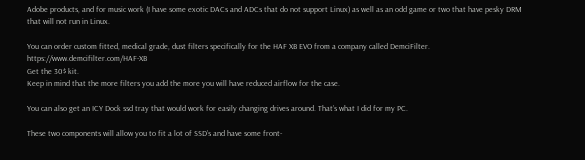Adobe products, and for music work (I have some exotic DACs and ADCs that do not support Linux) as well as an odd game or two that have pesky DRM that will not run in Linux.

You can order custom fitted, medical grade, dust filters specifically for the HAF XB EVO from a company called DemciFilter. https://www.demcifilter.com/HAF-XB
Get the 30$ kit.
Keep in mind that the more filters you add the more you will have reduced airflow for the case.

You can also get an ICY Dock ssd tray that would work for easily changing drives around. That’s what I did for my PC.

These two components will allow you to fit a lot of SSD’s and have some front-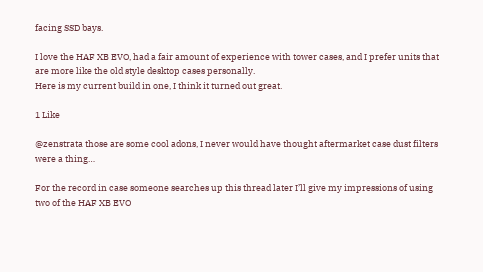facing SSD bays.

I love the HAF XB EVO, had a fair amount of experience with tower cases, and I prefer units that are more like the old style desktop cases personally.
Here is my current build in one, I think it turned out great.

1 Like

@zenstrata those are some cool adons, I never would have thought aftermarket case dust filters were a thing…

For the record in case someone searches up this thread later I’ll give my impressions of using two of the HAF XB EVO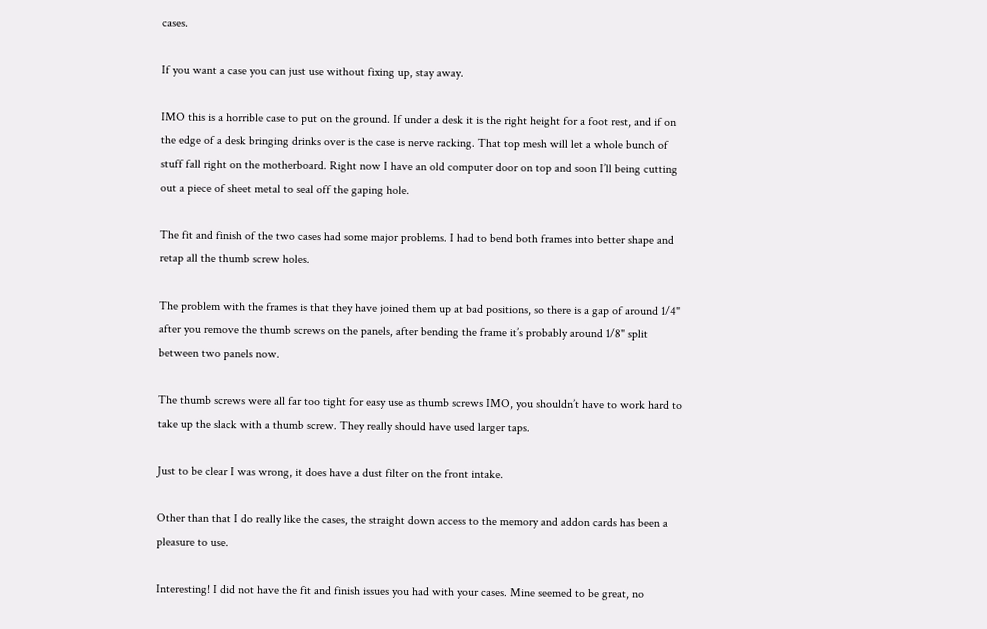cases.

If you want a case you can just use without fixing up, stay away.

IMO this is a horrible case to put on the ground. If under a desk it is the right height for a foot rest, and if on the edge of a desk bringing drinks over is the case is nerve racking. That top mesh will let a whole bunch of stuff fall right on the motherboard. Right now I have an old computer door on top and soon I’ll being cutting out a piece of sheet metal to seal off the gaping hole.

The fit and finish of the two cases had some major problems. I had to bend both frames into better shape and retap all the thumb screw holes.

The problem with the frames is that they have joined them up at bad positions, so there is a gap of around 1/4" after you remove the thumb screws on the panels, after bending the frame it’s probably around 1/8" split between two panels now.

The thumb screws were all far too tight for easy use as thumb screws IMO, you shouldn’t have to work hard to take up the slack with a thumb screw. They really should have used larger taps.

Just to be clear I was wrong, it does have a dust filter on the front intake.

Other than that I do really like the cases, the straight down access to the memory and addon cards has been a pleasure to use.

Interesting! I did not have the fit and finish issues you had with your cases. Mine seemed to be great, no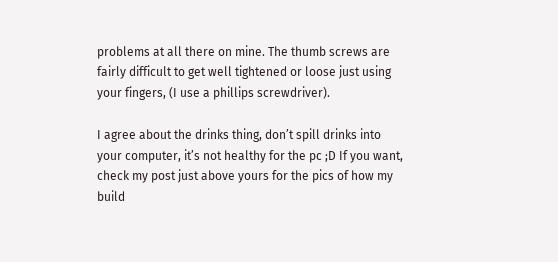problems at all there on mine. The thumb screws are fairly difficult to get well tightened or loose just using your fingers, (I use a phillips screwdriver).

I agree about the drinks thing, don’t spill drinks into your computer, it’s not healthy for the pc ;D If you want, check my post just above yours for the pics of how my build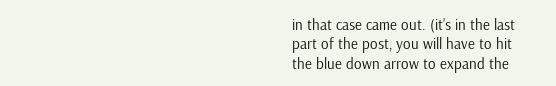in that case came out. (it’s in the last part of the post, you will have to hit the blue down arrow to expand the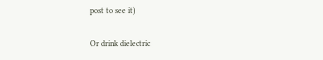post to see it)

Or drink dielectric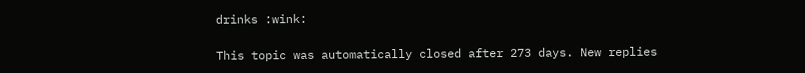drinks :wink:

This topic was automatically closed after 273 days. New replies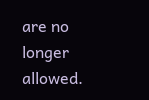are no longer allowed.